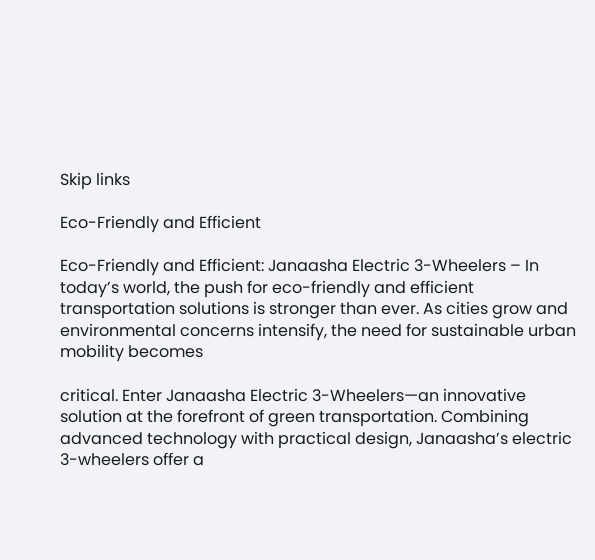Skip links

Eco-Friendly and Efficient

Eco-Friendly and Efficient: Janaasha Electric 3-Wheelers – In today’s world, the push for eco-friendly and efficient transportation solutions is stronger than ever. As cities grow and environmental concerns intensify, the need for sustainable urban mobility becomes

critical. Enter Janaasha Electric 3-Wheelers—an innovative solution at the forefront of green transportation. Combining advanced technology with practical design, Janaasha’s electric 3-wheelers offer a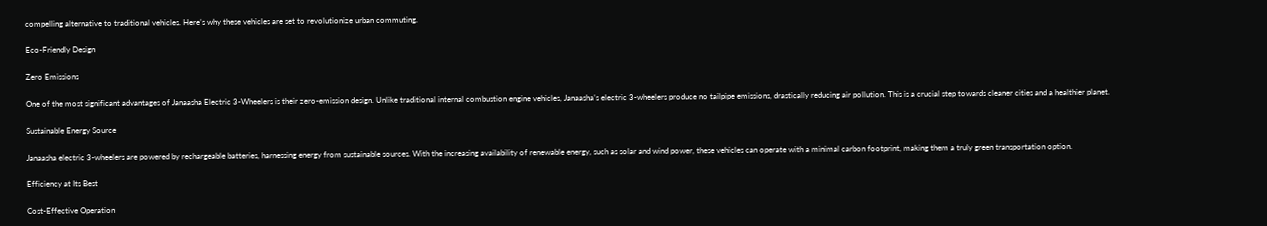compelling alternative to traditional vehicles. Here’s why these vehicles are set to revolutionize urban commuting.

Eco-Friendly Design

Zero Emissions

One of the most significant advantages of Janaasha Electric 3-Wheelers is their zero-emission design. Unlike traditional internal combustion engine vehicles, Janaasha’s electric 3-wheelers produce no tailpipe emissions, drastically reducing air pollution. This is a crucial step towards cleaner cities and a healthier planet.

Sustainable Energy Source

Janaasha electric 3-wheelers are powered by rechargeable batteries, harnessing energy from sustainable sources. With the increasing availability of renewable energy, such as solar and wind power, these vehicles can operate with a minimal carbon footprint, making them a truly green transportation option.

Efficiency at Its Best

Cost-Effective Operation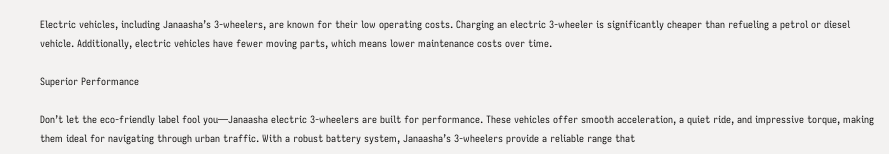Electric vehicles, including Janaasha’s 3-wheelers, are known for their low operating costs. Charging an electric 3-wheeler is significantly cheaper than refueling a petrol or diesel vehicle. Additionally, electric vehicles have fewer moving parts, which means lower maintenance costs over time.

Superior Performance

Don’t let the eco-friendly label fool you—Janaasha electric 3-wheelers are built for performance. These vehicles offer smooth acceleration, a quiet ride, and impressive torque, making them ideal for navigating through urban traffic. With a robust battery system, Janaasha’s 3-wheelers provide a reliable range that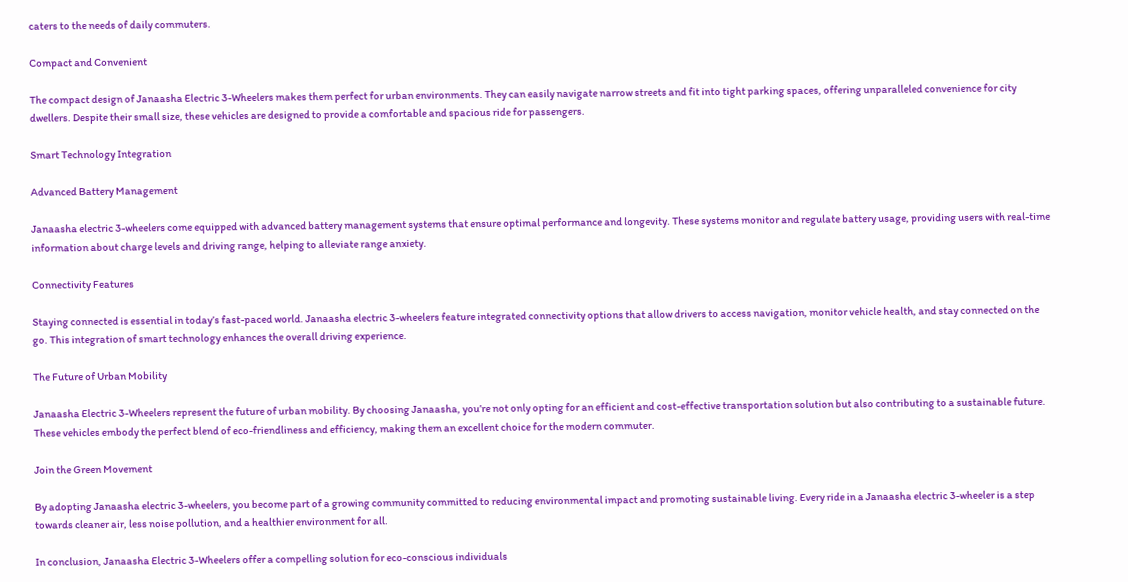caters to the needs of daily commuters.

Compact and Convenient

The compact design of Janaasha Electric 3-Wheelers makes them perfect for urban environments. They can easily navigate narrow streets and fit into tight parking spaces, offering unparalleled convenience for city dwellers. Despite their small size, these vehicles are designed to provide a comfortable and spacious ride for passengers.

Smart Technology Integration

Advanced Battery Management

Janaasha electric 3-wheelers come equipped with advanced battery management systems that ensure optimal performance and longevity. These systems monitor and regulate battery usage, providing users with real-time information about charge levels and driving range, helping to alleviate range anxiety.

Connectivity Features

Staying connected is essential in today’s fast-paced world. Janaasha electric 3-wheelers feature integrated connectivity options that allow drivers to access navigation, monitor vehicle health, and stay connected on the go. This integration of smart technology enhances the overall driving experience.

The Future of Urban Mobility

Janaasha Electric 3-Wheelers represent the future of urban mobility. By choosing Janaasha, you’re not only opting for an efficient and cost-effective transportation solution but also contributing to a sustainable future. These vehicles embody the perfect blend of eco-friendliness and efficiency, making them an excellent choice for the modern commuter.

Join the Green Movement

By adopting Janaasha electric 3-wheelers, you become part of a growing community committed to reducing environmental impact and promoting sustainable living. Every ride in a Janaasha electric 3-wheeler is a step towards cleaner air, less noise pollution, and a healthier environment for all.

In conclusion, Janaasha Electric 3-Wheelers offer a compelling solution for eco-conscious individuals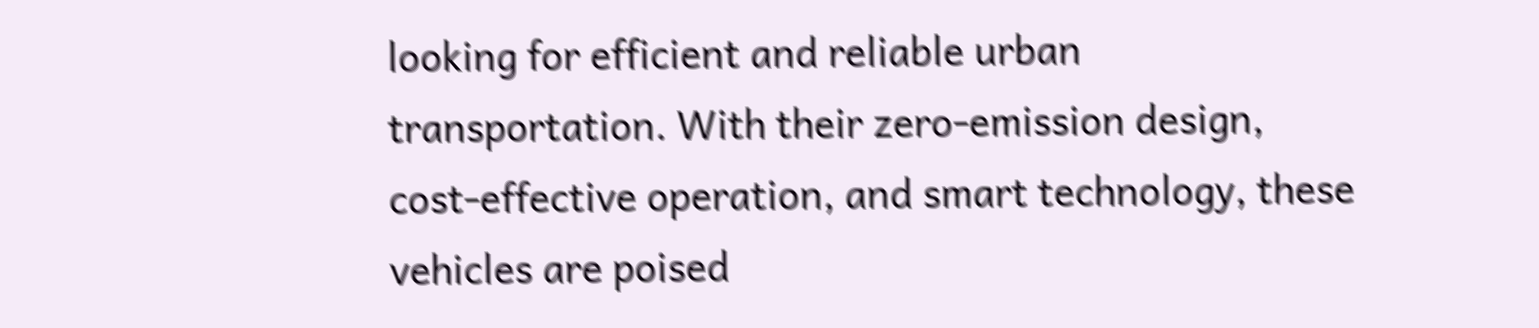looking for efficient and reliable urban transportation. With their zero-emission design, cost-effective operation, and smart technology, these vehicles are poised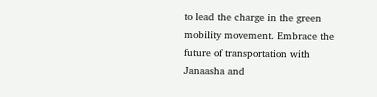to lead the charge in the green mobility movement. Embrace the future of transportation with Janaasha and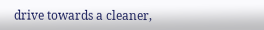drive towards a cleaner,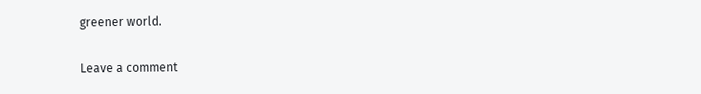greener world.

Leave a comment